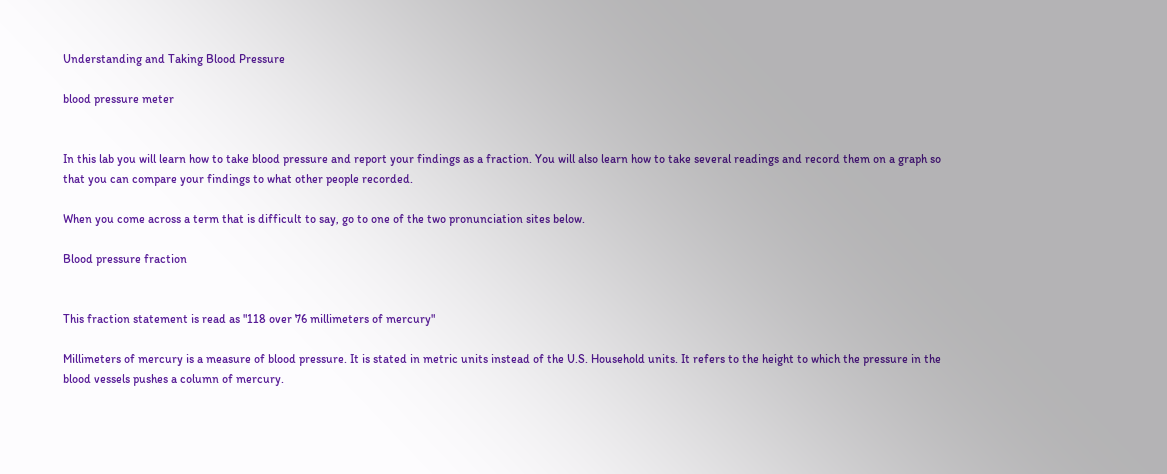Understanding and Taking Blood Pressure

blood pressure meter


In this lab you will learn how to take blood pressure and report your findings as a fraction. You will also learn how to take several readings and record them on a graph so that you can compare your findings to what other people recorded.

When you come across a term that is difficult to say, go to one of the two pronunciation sites below.

Blood pressure fraction


This fraction statement is read as "118 over 76 millimeters of mercury"

Millimeters of mercury is a measure of blood pressure. It is stated in metric units instead of the U.S. Household units. It refers to the height to which the pressure in the blood vessels pushes a column of mercury.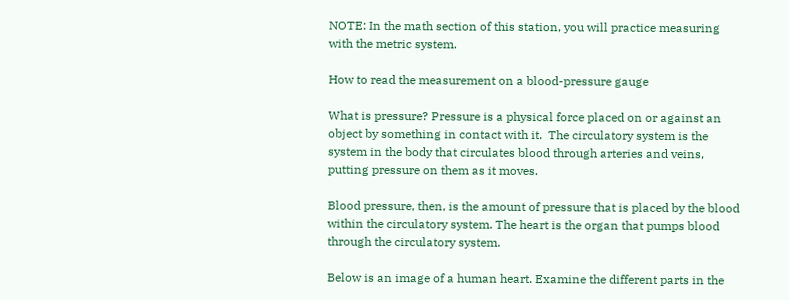NOTE: In the math section of this station, you will practice measuring with the metric system.

How to read the measurement on a blood-pressure gauge

What is pressure? Pressure is a physical force placed on or against an object by something in contact with it.  The circulatory system is the system in the body that circulates blood through arteries and veins, putting pressure on them as it moves.

Blood pressure, then, is the amount of pressure that is placed by the blood within the circulatory system. The heart is the organ that pumps blood through the circulatory system.

Below is an image of a human heart. Examine the different parts in the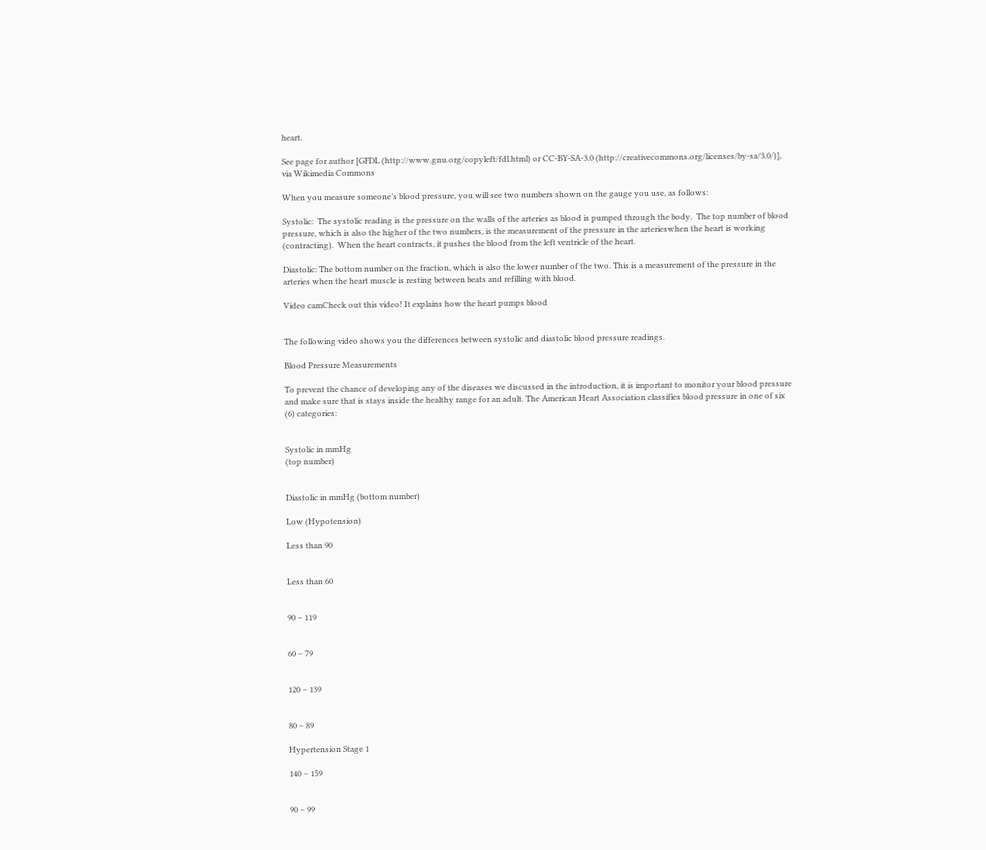heart.

See page for author [GFDL (http://www.gnu.org/copyleft/fdl.html) or CC-BY-SA-3.0 (http://creativecommons.org/licenses/by-sa/3.0/)], via Wikimedia Commons

When you measure someone’s blood pressure, you will see two numbers shown on the gauge you use, as follows:

Systolic:  The systolic reading is the pressure on the walls of the arteries as blood is pumped through the body.  The top number of blood pressure, which is also the higher of the two numbers, is the measurement of the pressure in the arterieswhen the heart is working (contracting).  When the heart contracts, it pushes the blood from the left ventricle of the heart.

Diastolic: The bottom number on the fraction, which is also the lower number of the two. This is a measurement of the pressure in the arteries when the heart muscle is resting between beats and refilling with blood.

Video camCheck out this video! It explains how the heart pumps blood


The following video shows you the differences between systolic and diastolic blood pressure readings.

Blood Pressure Measurements

To prevent the chance of developing any of the diseases we discussed in the introduction, it is important to monitor your blood pressure and make sure that is stays inside the healthy range for an adult. The American Heart Association classifies blood pressure in one of six (6) categories:


Systolic in mmHg
(top number)


Diastolic in mmHg (bottom number)

Low (Hypotension)

Less than 90


Less than 60


90 – 119


60 – 79


120 – 139


80 – 89

Hypertension Stage 1

140 – 159


90 – 99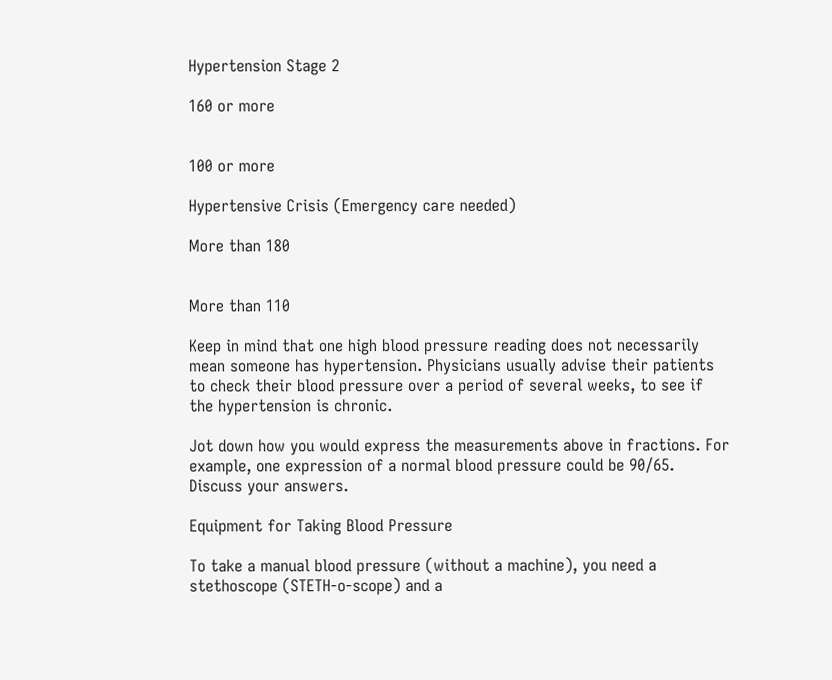Hypertension Stage 2

160 or more


100 or more

Hypertensive Crisis (Emergency care needed)

More than 180


More than 110

Keep in mind that one high blood pressure reading does not necessarily mean someone has hypertension. Physicians usually advise their patients to check their blood pressure over a period of several weeks, to see if the hypertension is chronic.

Jot down how you would express the measurements above in fractions. For example, one expression of a normal blood pressure could be 90/65. Discuss your answers.

Equipment for Taking Blood Pressure

To take a manual blood pressure (without a machine), you need a stethoscope (STETH-o-scope) and a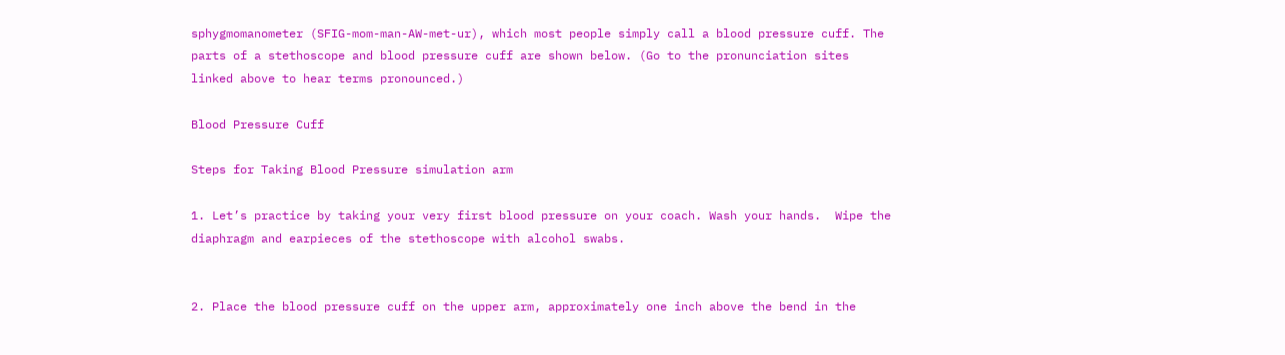sphygmomanometer (SFIG-mom-man-AW-met-ur), which most people simply call a blood pressure cuff. The parts of a stethoscope and blood pressure cuff are shown below. (Go to the pronunciation sites linked above to hear terms pronounced.)

Blood Pressure Cuff

Steps for Taking Blood Pressure simulation arm

1. Let’s practice by taking your very first blood pressure on your coach. Wash your hands.  Wipe the diaphragm and earpieces of the stethoscope with alcohol swabs.


2. Place the blood pressure cuff on the upper arm, approximately one inch above the bend in the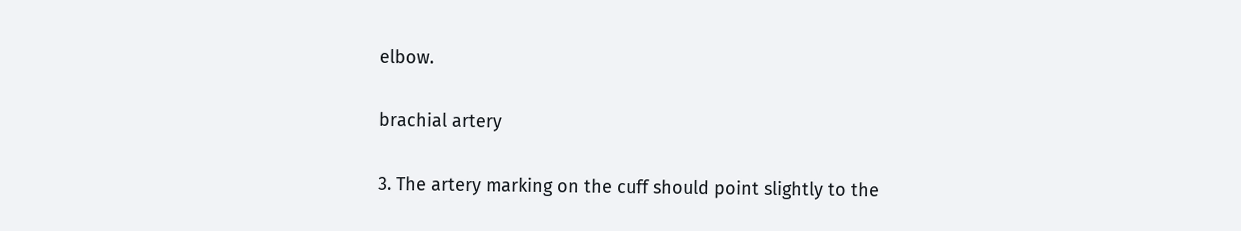elbow.

brachial artery

3. The artery marking on the cuff should point slightly to the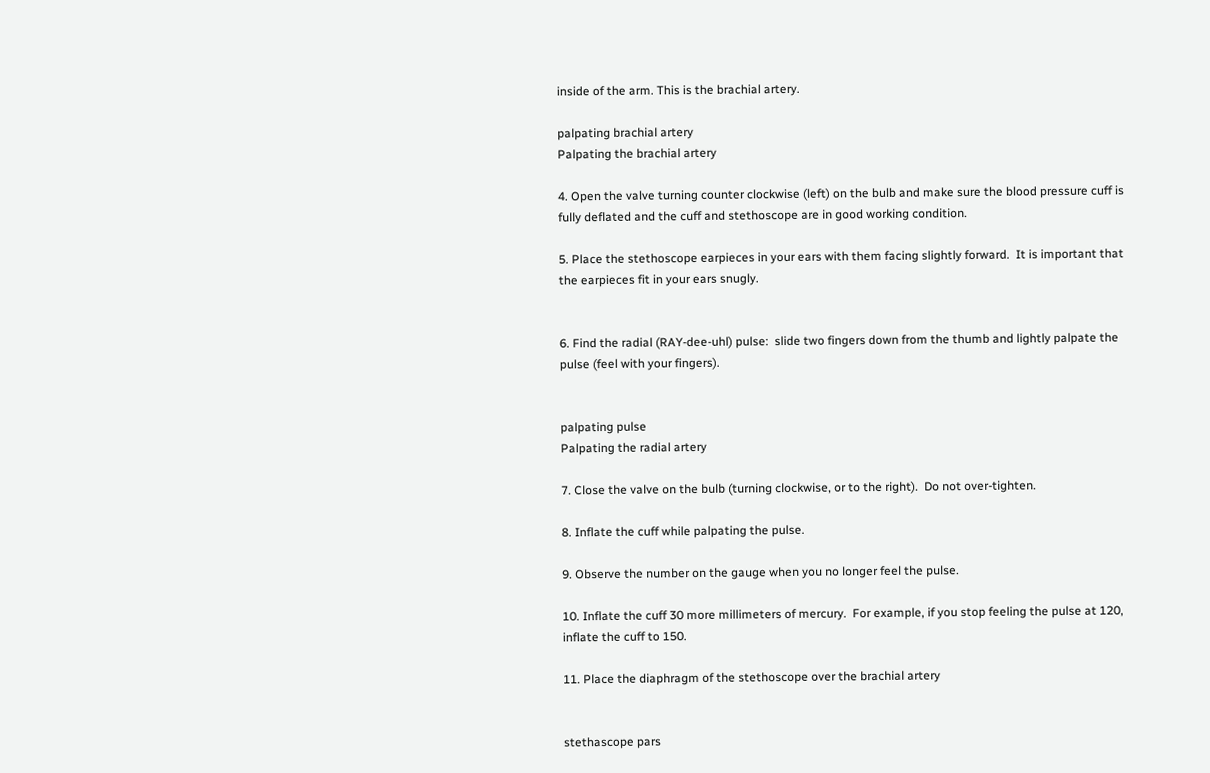inside of the arm. This is the brachial artery.

palpating brachial artery
Palpating the brachial artery

4. Open the valve turning counter clockwise (left) on the bulb and make sure the blood pressure cuff is fully deflated and the cuff and stethoscope are in good working condition.

5. Place the stethoscope earpieces in your ears with them facing slightly forward.  It is important that the earpieces fit in your ears snugly.


6. Find the radial (RAY-dee-uhl) pulse:  slide two fingers down from the thumb and lightly palpate the pulse (feel with your fingers).


palpating pulse
Palpating the radial artery

7. Close the valve on the bulb (turning clockwise, or to the right).  Do not over-tighten.

8. Inflate the cuff while palpating the pulse.

9. Observe the number on the gauge when you no longer feel the pulse.

10. Inflate the cuff 30 more millimeters of mercury.  For example, if you stop feeling the pulse at 120, inflate the cuff to 150.

11. Place the diaphragm of the stethoscope over the brachial artery


stethascope pars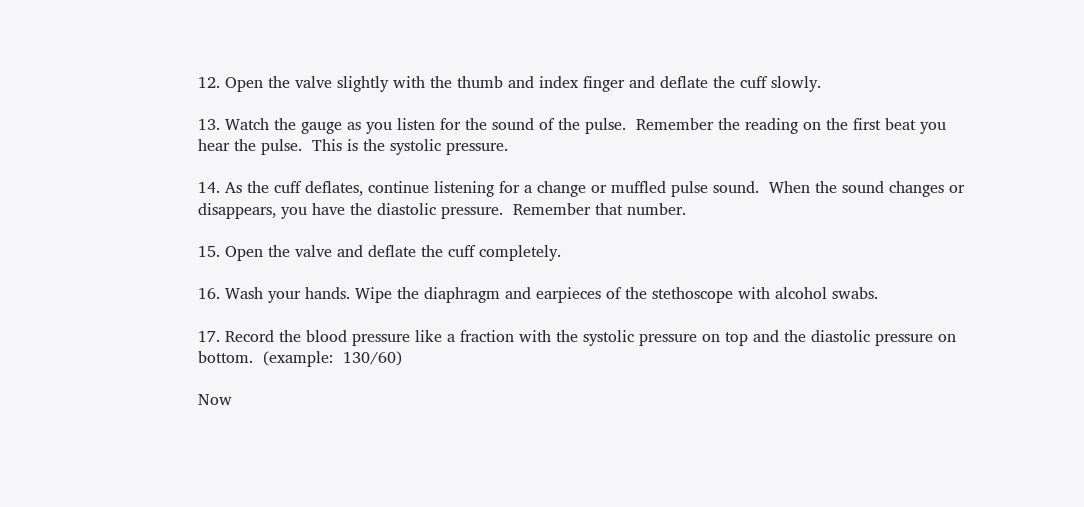12. Open the valve slightly with the thumb and index finger and deflate the cuff slowly.

13. Watch the gauge as you listen for the sound of the pulse.  Remember the reading on the first beat you hear the pulse.  This is the systolic pressure.

14. As the cuff deflates, continue listening for a change or muffled pulse sound.  When the sound changes or disappears, you have the diastolic pressure.  Remember that number.

15. Open the valve and deflate the cuff completely.

16. Wash your hands. Wipe the diaphragm and earpieces of the stethoscope with alcohol swabs.

17. Record the blood pressure like a fraction with the systolic pressure on top and the diastolic pressure on bottom.  (example:  130/60)

Now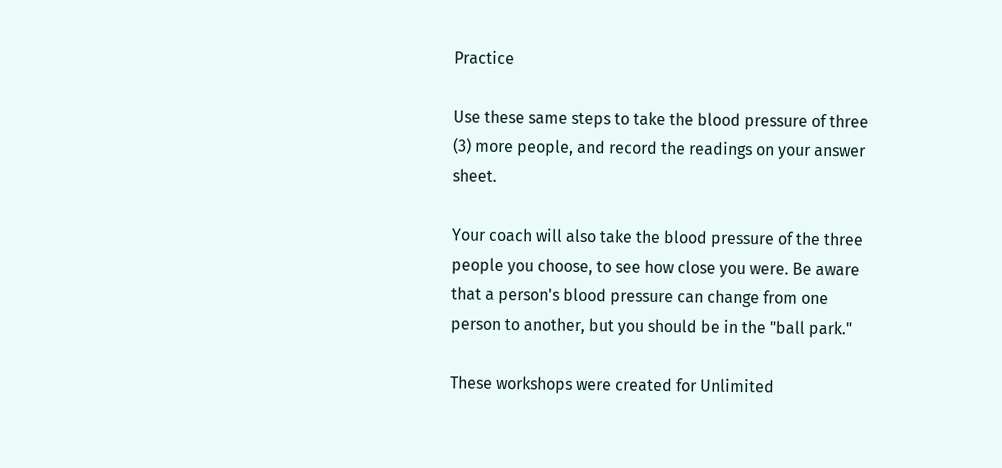Practice

Use these same steps to take the blood pressure of three (3) more people, and record the readings on your answer sheet.

Your coach will also take the blood pressure of the three people you choose, to see how close you were. Be aware that a person's blood pressure can change from one person to another, but you should be in the "ball park."

These workshops were created for Unlimited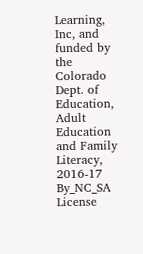Learning, Inc, and funded by the Colorado Dept. of Education, Adult Education and Family Literacy, 2016-17 By_NC_SA License